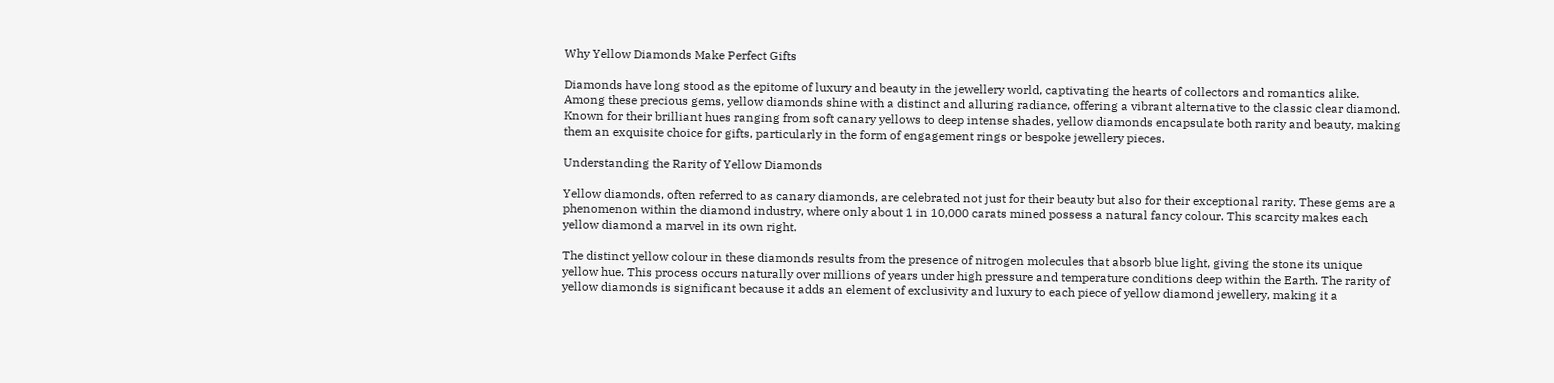Why Yellow Diamonds Make Perfect Gifts

Diamonds have long stood as the epitome of luxury and beauty in the jewellery world, captivating the hearts of collectors and romantics alike. Among these precious gems, yellow diamonds shine with a distinct and alluring radiance, offering a vibrant alternative to the classic clear diamond. Known for their brilliant hues ranging from soft canary yellows to deep intense shades, yellow diamonds encapsulate both rarity and beauty, making them an exquisite choice for gifts, particularly in the form of engagement rings or bespoke jewellery pieces.

Understanding the Rarity of Yellow Diamonds

Yellow diamonds, often referred to as canary diamonds, are celebrated not just for their beauty but also for their exceptional rarity. These gems are a phenomenon within the diamond industry, where only about 1 in 10,000 carats mined possess a natural fancy colour. This scarcity makes each yellow diamond a marvel in its own right.

The distinct yellow colour in these diamonds results from the presence of nitrogen molecules that absorb blue light, giving the stone its unique yellow hue. This process occurs naturally over millions of years under high pressure and temperature conditions deep within the Earth. The rarity of yellow diamonds is significant because it adds an element of exclusivity and luxury to each piece of yellow diamond jewellery, making it a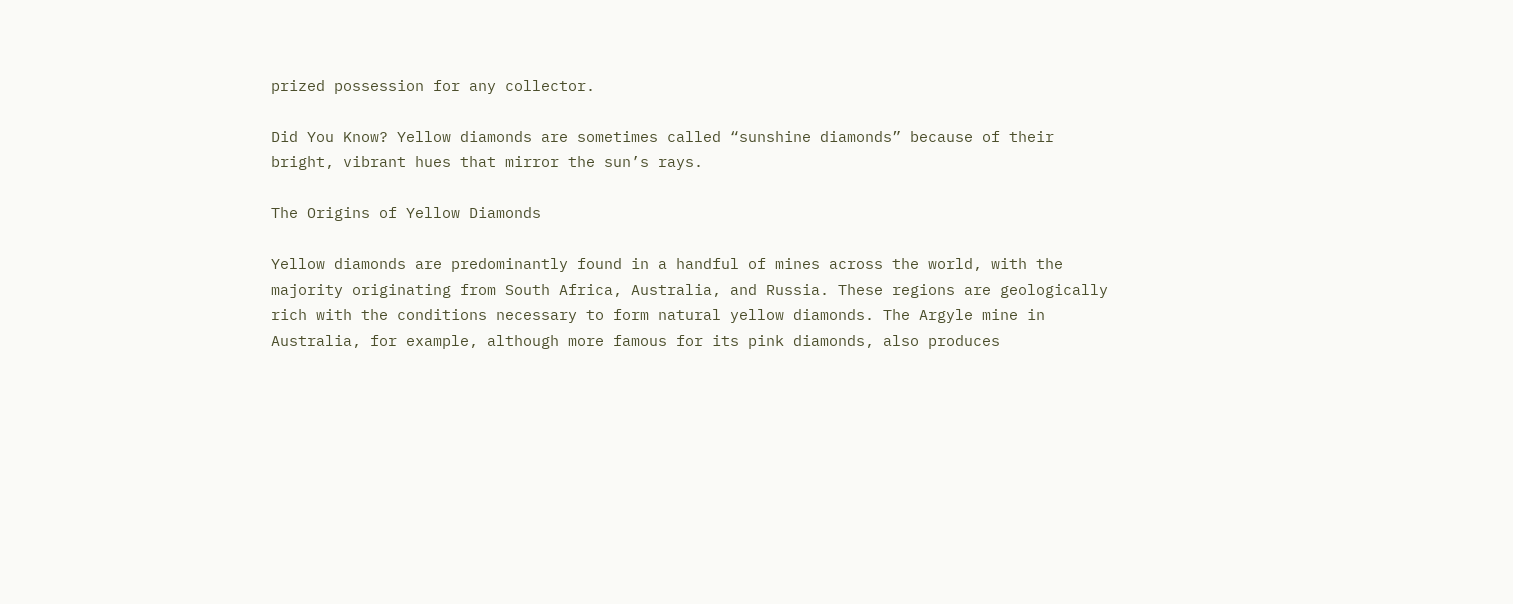prized possession for any collector.

Did You Know? Yellow diamonds are sometimes called “sunshine diamonds” because of their bright, vibrant hues that mirror the sun’s rays.

The Origins of Yellow Diamonds

Yellow diamonds are predominantly found in a handful of mines across the world, with the majority originating from South Africa, Australia, and Russia. These regions are geologically rich with the conditions necessary to form natural yellow diamonds. The Argyle mine in Australia, for example, although more famous for its pink diamonds, also produces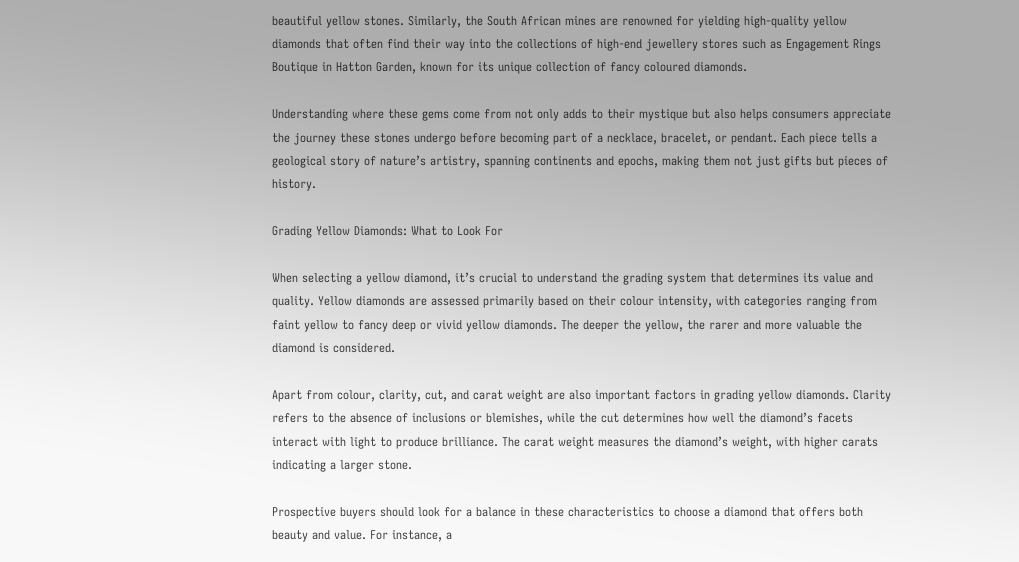beautiful yellow stones. Similarly, the South African mines are renowned for yielding high-quality yellow diamonds that often find their way into the collections of high-end jewellery stores such as Engagement Rings Boutique in Hatton Garden, known for its unique collection of fancy coloured diamonds.

Understanding where these gems come from not only adds to their mystique but also helps consumers appreciate the journey these stones undergo before becoming part of a necklace, bracelet, or pendant. Each piece tells a geological story of nature’s artistry, spanning continents and epochs, making them not just gifts but pieces of history.

Grading Yellow Diamonds: What to Look For

When selecting a yellow diamond, it’s crucial to understand the grading system that determines its value and quality. Yellow diamonds are assessed primarily based on their colour intensity, with categories ranging from faint yellow to fancy deep or vivid yellow diamonds. The deeper the yellow, the rarer and more valuable the diamond is considered.

Apart from colour, clarity, cut, and carat weight are also important factors in grading yellow diamonds. Clarity refers to the absence of inclusions or blemishes, while the cut determines how well the diamond’s facets interact with light to produce brilliance. The carat weight measures the diamond’s weight, with higher carats indicating a larger stone.

Prospective buyers should look for a balance in these characteristics to choose a diamond that offers both beauty and value. For instance, a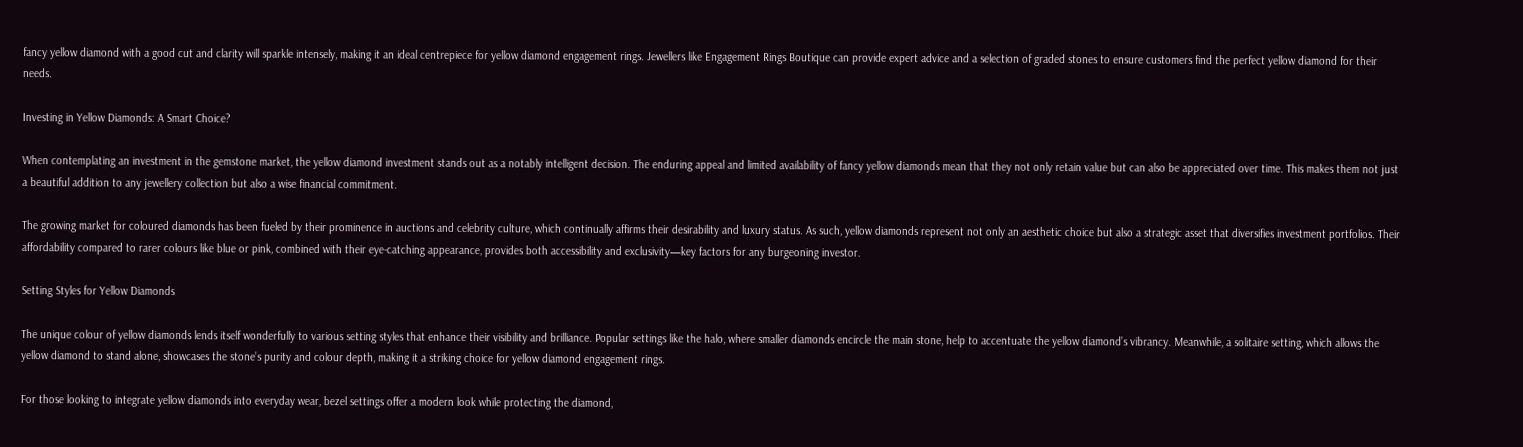fancy yellow diamond with a good cut and clarity will sparkle intensely, making it an ideal centrepiece for yellow diamond engagement rings. Jewellers like Engagement Rings Boutique can provide expert advice and a selection of graded stones to ensure customers find the perfect yellow diamond for their needs.

Investing in Yellow Diamonds: A Smart Choice?

When contemplating an investment in the gemstone market, the yellow diamond investment stands out as a notably intelligent decision. The enduring appeal and limited availability of fancy yellow diamonds mean that they not only retain value but can also be appreciated over time. This makes them not just a beautiful addition to any jewellery collection but also a wise financial commitment.

The growing market for coloured diamonds has been fueled by their prominence in auctions and celebrity culture, which continually affirms their desirability and luxury status. As such, yellow diamonds represent not only an aesthetic choice but also a strategic asset that diversifies investment portfolios. Their affordability compared to rarer colours like blue or pink, combined with their eye-catching appearance, provides both accessibility and exclusivity—key factors for any burgeoning investor.

Setting Styles for Yellow Diamonds

The unique colour of yellow diamonds lends itself wonderfully to various setting styles that enhance their visibility and brilliance. Popular settings like the halo, where smaller diamonds encircle the main stone, help to accentuate the yellow diamond’s vibrancy. Meanwhile, a solitaire setting, which allows the yellow diamond to stand alone, showcases the stone’s purity and colour depth, making it a striking choice for yellow diamond engagement rings.

For those looking to integrate yellow diamonds into everyday wear, bezel settings offer a modern look while protecting the diamond,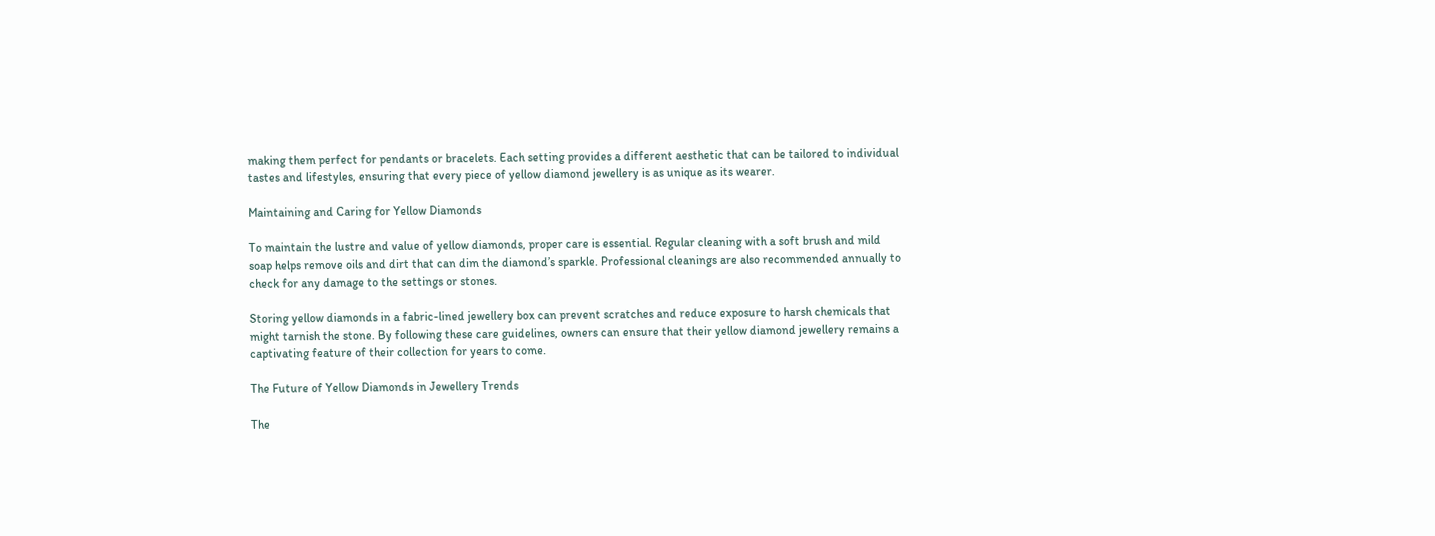making them perfect for pendants or bracelets. Each setting provides a different aesthetic that can be tailored to individual tastes and lifestyles, ensuring that every piece of yellow diamond jewellery is as unique as its wearer.

Maintaining and Caring for Yellow Diamonds

To maintain the lustre and value of yellow diamonds, proper care is essential. Regular cleaning with a soft brush and mild soap helps remove oils and dirt that can dim the diamond’s sparkle. Professional cleanings are also recommended annually to check for any damage to the settings or stones.

Storing yellow diamonds in a fabric-lined jewellery box can prevent scratches and reduce exposure to harsh chemicals that might tarnish the stone. By following these care guidelines, owners can ensure that their yellow diamond jewellery remains a captivating feature of their collection for years to come.

The Future of Yellow Diamonds in Jewellery Trends

The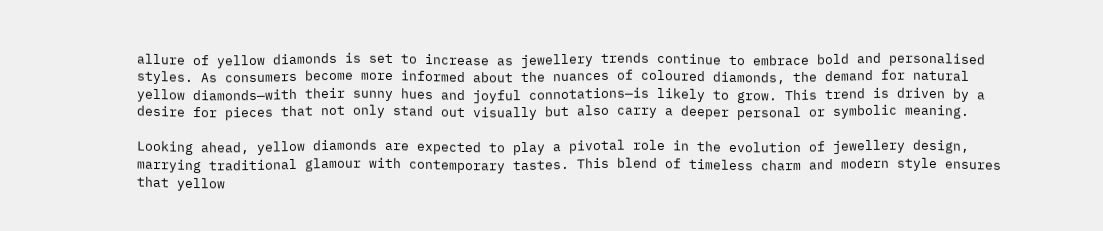allure of yellow diamonds is set to increase as jewellery trends continue to embrace bold and personalised styles. As consumers become more informed about the nuances of coloured diamonds, the demand for natural yellow diamonds—with their sunny hues and joyful connotations—is likely to grow. This trend is driven by a desire for pieces that not only stand out visually but also carry a deeper personal or symbolic meaning.

Looking ahead, yellow diamonds are expected to play a pivotal role in the evolution of jewellery design, marrying traditional glamour with contemporary tastes. This blend of timeless charm and modern style ensures that yellow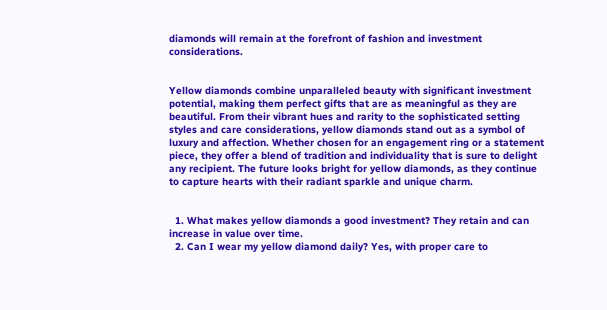diamonds will remain at the forefront of fashion and investment considerations.


Yellow diamonds combine unparalleled beauty with significant investment potential, making them perfect gifts that are as meaningful as they are beautiful. From their vibrant hues and rarity to the sophisticated setting styles and care considerations, yellow diamonds stand out as a symbol of luxury and affection. Whether chosen for an engagement ring or a statement piece, they offer a blend of tradition and individuality that is sure to delight any recipient. The future looks bright for yellow diamonds, as they continue to capture hearts with their radiant sparkle and unique charm.


  1. What makes yellow diamonds a good investment? They retain and can increase in value over time.
  2. Can I wear my yellow diamond daily? Yes, with proper care to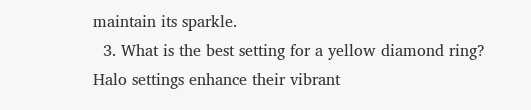maintain its sparkle.
  3. What is the best setting for a yellow diamond ring? Halo settings enhance their vibrant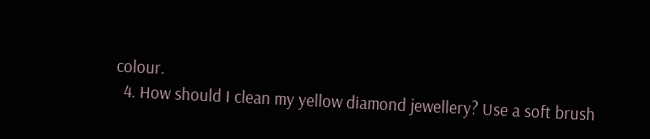colour.
  4. How should I clean my yellow diamond jewellery? Use a soft brush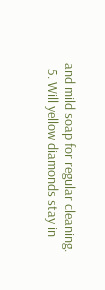and mild soap for regular cleaning.
  5. Will yellow diamonds stay in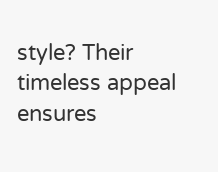style? Their timeless appeal ensures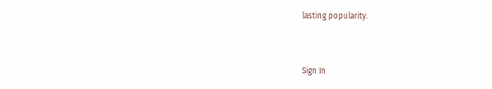lasting popularity.


Sign In